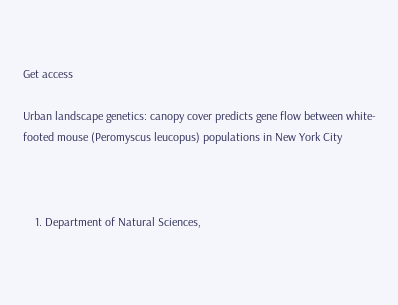Get access

Urban landscape genetics: canopy cover predicts gene flow between white-footed mouse (Peromyscus leucopus) populations in New York City



    1. Department of Natural Sciences,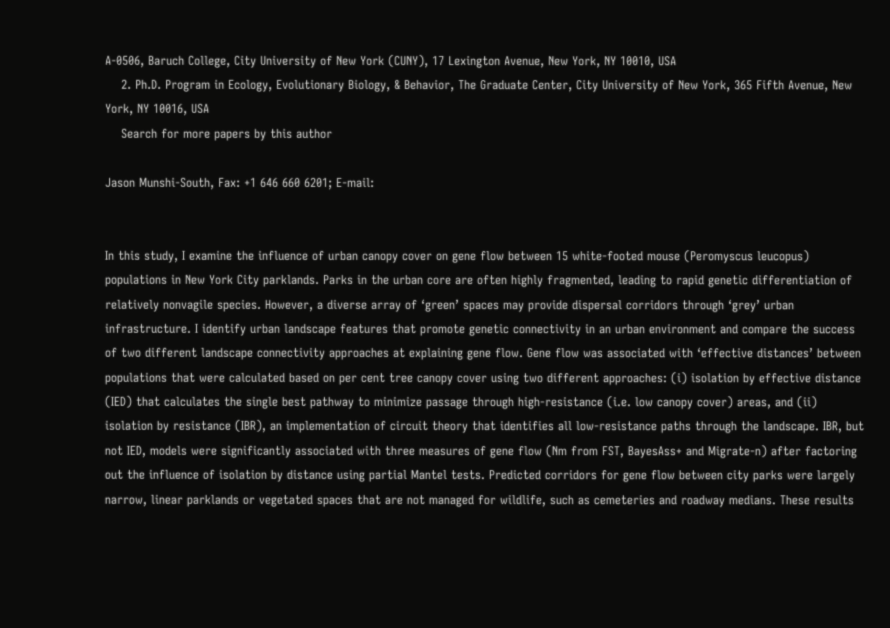A-0506, Baruch College, City University of New York (CUNY), 17 Lexington Avenue, New York, NY 10010, USA
    2. Ph.D. Program in Ecology, Evolutionary Biology, & Behavior, The Graduate Center, City University of New York, 365 Fifth Avenue, New York, NY 10016, USA
    Search for more papers by this author

Jason Munshi-South, Fax: +1 646 660 6201; E-mail:


In this study, I examine the influence of urban canopy cover on gene flow between 15 white-footed mouse (Peromyscus leucopus) populations in New York City parklands. Parks in the urban core are often highly fragmented, leading to rapid genetic differentiation of relatively nonvagile species. However, a diverse array of ‘green’ spaces may provide dispersal corridors through ‘grey’ urban infrastructure. I identify urban landscape features that promote genetic connectivity in an urban environment and compare the success of two different landscape connectivity approaches at explaining gene flow. Gene flow was associated with ‘effective distances’ between populations that were calculated based on per cent tree canopy cover using two different approaches: (i) isolation by effective distance (IED) that calculates the single best pathway to minimize passage through high-resistance (i.e. low canopy cover) areas, and (ii) isolation by resistance (IBR), an implementation of circuit theory that identifies all low-resistance paths through the landscape. IBR, but not IED, models were significantly associated with three measures of gene flow (Nm from FST, BayesAss+ and Migrate-n) after factoring out the influence of isolation by distance using partial Mantel tests. Predicted corridors for gene flow between city parks were largely narrow, linear parklands or vegetated spaces that are not managed for wildlife, such as cemeteries and roadway medians. These results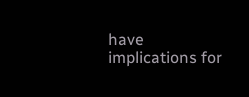have implications for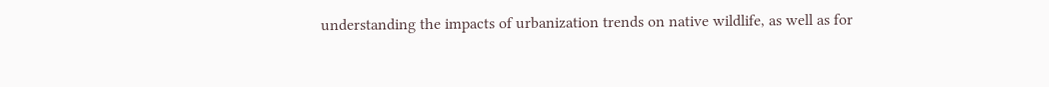understanding the impacts of urbanization trends on native wildlife, as well as for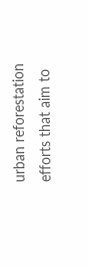urban reforestation efforts that aim to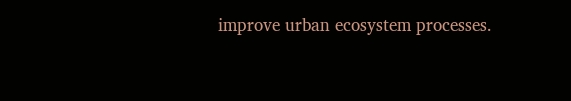improve urban ecosystem processes.